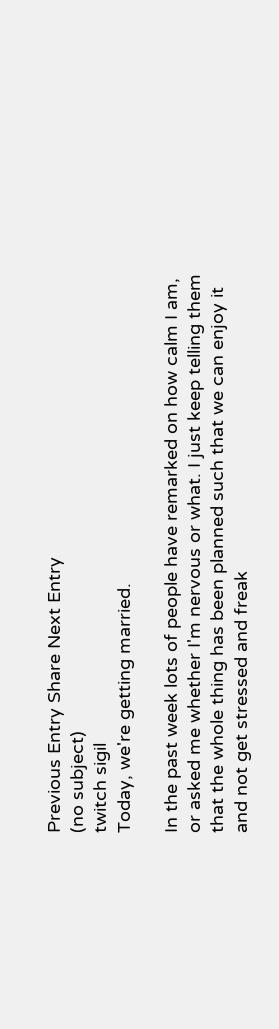Previous Entry Share Next Entry
(no subject)
twitch sigil
Today, we're getting married.

In the past week lots of people have remarked on how calm I am, or asked me whether I'm nervous or what. I just keep telling them that the whole thing has been planned such that we can enjoy it and not get stressed and freak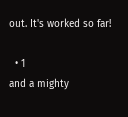out. It's worked so far!

  • 1
and a mighty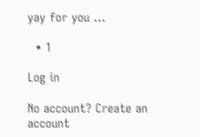yay for you ...

  • 1

Log in

No account? Create an account